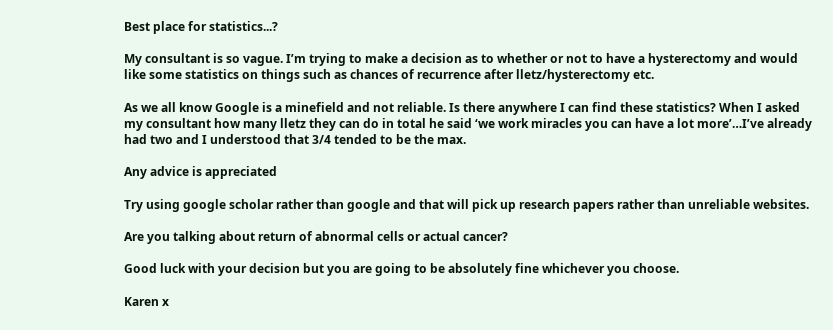Best place for statistics...?

My consultant is so vague. I’m trying to make a decision as to whether or not to have a hysterectomy and would like some statistics on things such as chances of recurrence after lletz/hysterectomy etc.

As we all know Google is a minefield and not reliable. Is there anywhere I can find these statistics? When I asked my consultant how many lletz they can do in total he said ‘we work miracles you can have a lot more’…I’ve already had two and I understood that 3/4 tended to be the max.

Any advice is appreciated

Try using google scholar rather than google and that will pick up research papers rather than unreliable websites.

Are you talking about return of abnormal cells or actual cancer?

Good luck with your decision but you are going to be absolutely fine whichever you choose.

Karen x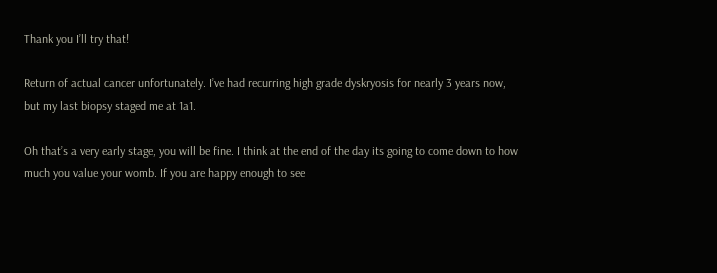Thank you I’ll try that!

Return of actual cancer unfortunately. I’ve had recurring high grade dyskryosis for nearly 3 years now, but my last biopsy staged me at 1a1.

Oh that’s a very early stage, you will be fine. I think at the end of the day its going to come down to how much you value your womb. If you are happy enough to see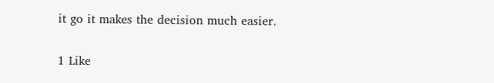it go it makes the decision much easier.


1 Like